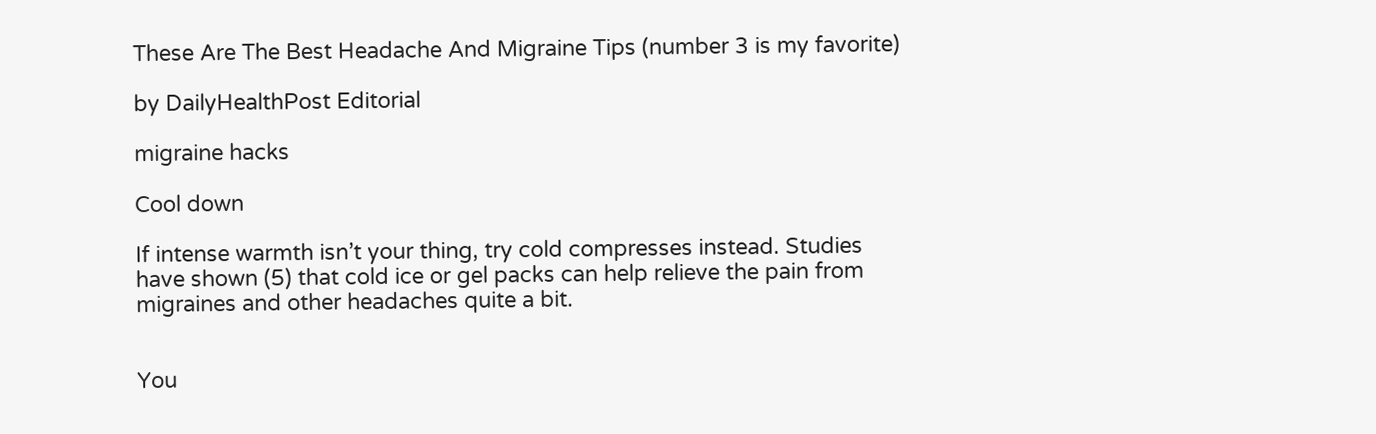These Are The Best Headache And Migraine Tips (number 3 is my favorite)

by DailyHealthPost Editorial

migraine hacks

Cool down

If intense warmth isn’t your thing, try cold compresses instead. Studies have shown (5) that cold ice or gel packs can help relieve the pain from migraines and other headaches quite a bit.


You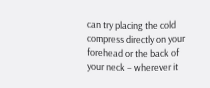can try placing the cold compress directly on your forehead or the back of your neck – wherever it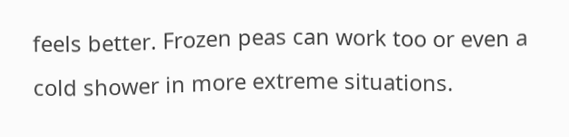feels better. Frozen peas can work too or even a cold shower in more extreme situations.